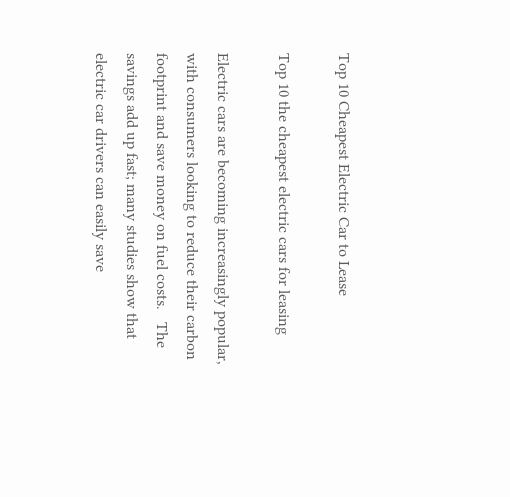Top 10 Cheapest Electric Car to Lease

Top 10 the cheapest electric cars for leasing

Electric cars are becoming increasingly popular, with consumers looking to reduce their carbon footprint and save money on fuel costs.   The savings add up fast; many studies show that electric car drivers can easily save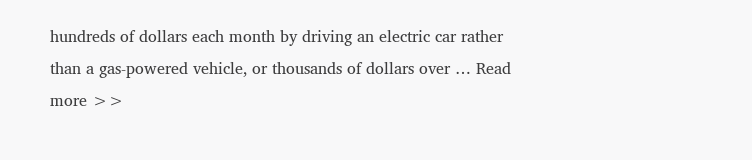hundreds of dollars each month by driving an electric car rather than a gas-powered vehicle, or thousands of dollars over … Read more >>